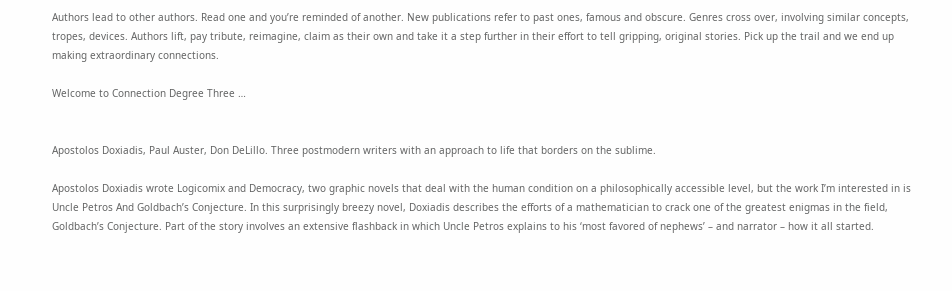Authors lead to other authors. Read one and you’re reminded of another. New publications refer to past ones, famous and obscure. Genres cross over, involving similar concepts, tropes, devices. Authors lift, pay tribute, reimagine, claim as their own and take it a step further in their effort to tell gripping, original stories. Pick up the trail and we end up making extraordinary connections.

Welcome to Connection Degree Three …


Apostolos Doxiadis, Paul Auster, Don DeLillo. Three postmodern writers with an approach to life that borders on the sublime.

Apostolos Doxiadis wrote Logicomix and Democracy, two graphic novels that deal with the human condition on a philosophically accessible level, but the work I’m interested in is Uncle Petros And Goldbach’s Conjecture. In this surprisingly breezy novel, Doxiadis describes the efforts of a mathematician to crack one of the greatest enigmas in the field, Goldbach’s Conjecture. Part of the story involves an extensive flashback in which Uncle Petros explains to his ‘most favored of nephews’ – and narrator – how it all started.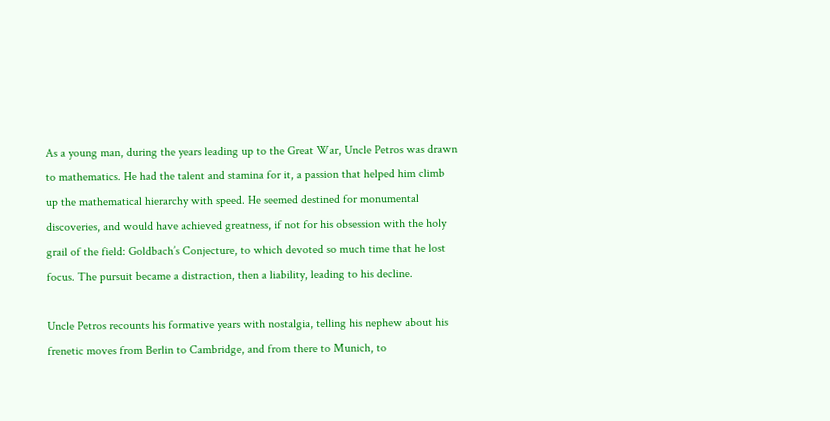As a young man, during the years leading up to the Great War, Uncle Petros was drawn to mathematics. He had the talent and stamina for it, a passion that helped him climb up the mathematical hierarchy with speed. He seemed destined for monumental discoveries, and would have achieved greatness, if not for his obsession with the holy grail of the field: Goldbach’s Conjecture, to which devoted so much time that he lost focus. The pursuit became a distraction, then a liability, leading to his decline.

Uncle Petros recounts his formative years with nostalgia, telling his nephew about his frenetic moves from Berlin to Cambridge, and from there to Munich, to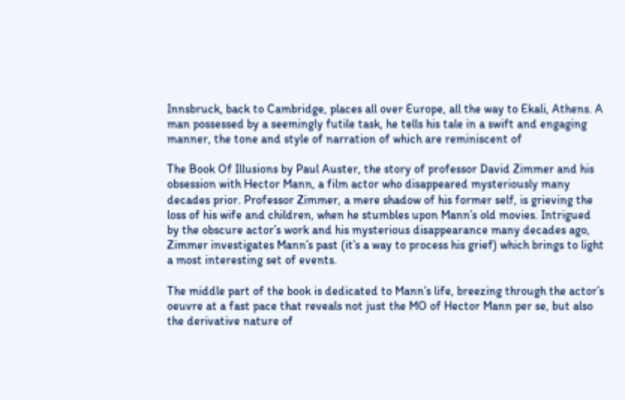Innsbruck, back to Cambridge, places all over Europe, all the way to Ekali, Athens. A man possessed by a seemingly futile task, he tells his tale in a swift and engaging manner, the tone and style of narration of which are reminiscent of

The Book Of Illusions by Paul Auster, the story of professor David Zimmer and his obsession with Hector Mann, a film actor who disappeared mysteriously many decades prior. Professor Zimmer, a mere shadow of his former self, is grieving the loss of his wife and children, when he stumbles upon Mann’s old movies. Intrigued by the obscure actor’s work and his mysterious disappearance many decades ago, Zimmer investigates Mann’s past (it’s a way to process his grief) which brings to light a most interesting set of events.

The middle part of the book is dedicated to Mann’s life, breezing through the actor’s oeuvre at a fast pace that reveals not just the MO of Hector Mann per se, but also the derivative nature of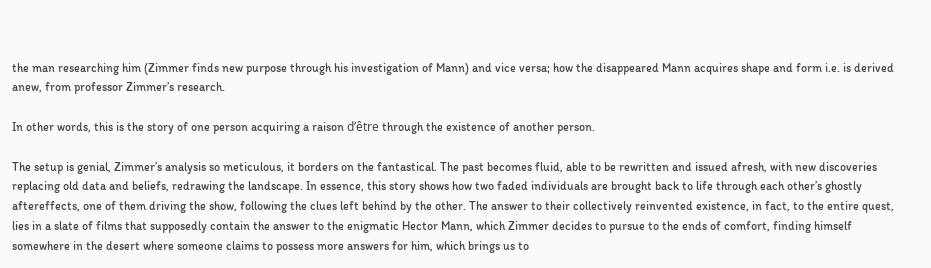the man researching him (Zimmer finds new purpose through his investigation of Mann) and vice versa; how the disappeared Mann acquires shape and form i.e. is derived anew, from professor Zimmer’s research.

In other words, this is the story of one person acquiring a raison d’être through the existence of another person.

The setup is genial, Zimmer’s analysis so meticulous, it borders on the fantastical. The past becomes fluid, able to be rewritten and issued afresh, with new discoveries replacing old data and beliefs, redrawing the landscape. In essence, this story shows how two faded individuals are brought back to life through each other’s ghostly aftereffects, one of them driving the show, following the clues left behind by the other. The answer to their collectively reinvented existence, in fact, to the entire quest, lies in a slate of films that supposedly contain the answer to the enigmatic Hector Mann, which Zimmer decides to pursue to the ends of comfort, finding himself somewhere in the desert where someone claims to possess more answers for him, which brings us to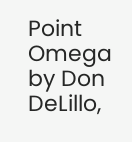Point Omega by Don DeLillo,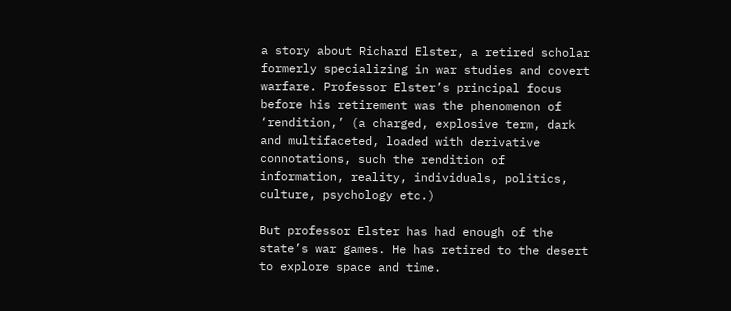a story about Richard Elster, a retired scholar formerly specializing in war studies and covert warfare. Professor Elster’s principal focus before his retirement was the phenomenon of ‘rendition,’ (a charged, explosive term, dark and multifaceted, loaded with derivative connotations, such the rendition of information, reality, individuals, politics, culture, psychology etc.)

But professor Elster has had enough of the state’s war games. He has retired to the desert to explore space and time.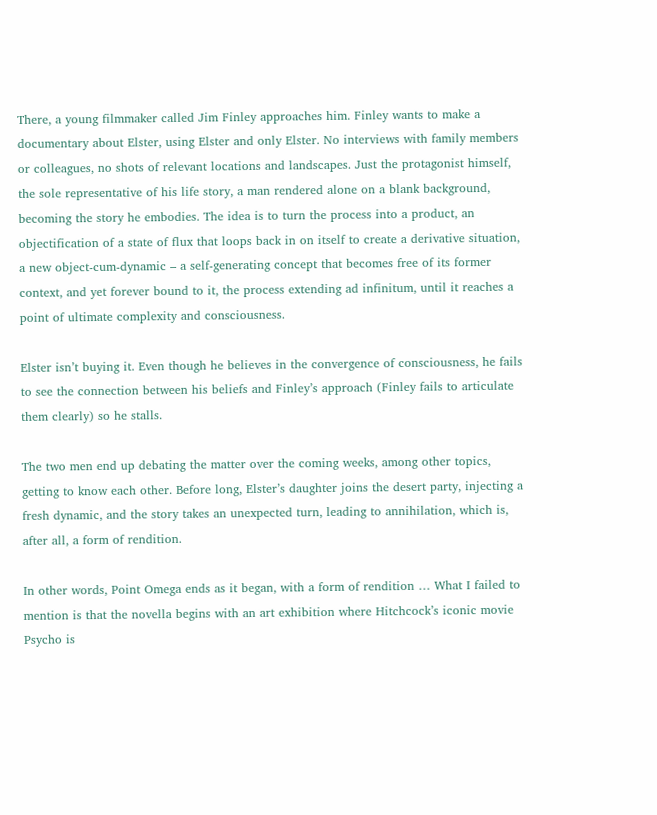There, a young filmmaker called Jim Finley approaches him. Finley wants to make a documentary about Elster, using Elster and only Elster. No interviews with family members or colleagues, no shots of relevant locations and landscapes. Just the protagonist himself, the sole representative of his life story, a man rendered alone on a blank background, becoming the story he embodies. The idea is to turn the process into a product, an objectification of a state of flux that loops back in on itself to create a derivative situation, a new object-cum-dynamic – a self-generating concept that becomes free of its former context, and yet forever bound to it, the process extending ad infinitum, until it reaches a point of ultimate complexity and consciousness.

Elster isn’t buying it. Even though he believes in the convergence of consciousness, he fails to see the connection between his beliefs and Finley’s approach (Finley fails to articulate them clearly) so he stalls.

The two men end up debating the matter over the coming weeks, among other topics, getting to know each other. Before long, Elster’s daughter joins the desert party, injecting a fresh dynamic, and the story takes an unexpected turn, leading to annihilation, which is, after all, a form of rendition.

In other words, Point Omega ends as it began, with a form of rendition … What I failed to mention is that the novella begins with an art exhibition where Hitchcock’s iconic movie Psycho is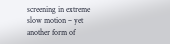screening in extreme slow motion – yet another form of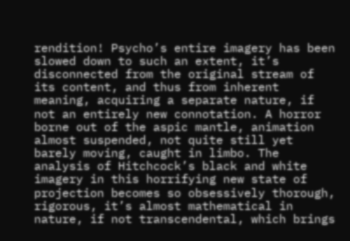rendition! Psycho’s entire imagery has been slowed down to such an extent, it’s disconnected from the original stream of its content, and thus from inherent meaning, acquiring a separate nature, if not an entirely new connotation. A horror borne out of the aspic mantle, animation almost suspended, not quite still yet barely moving, caught in limbo. The analysis of Hitchcock’s black and white imagery in this horrifying new state of projection becomes so obsessively thorough, rigorous, it’s almost mathematical in nature, if not transcendental, which brings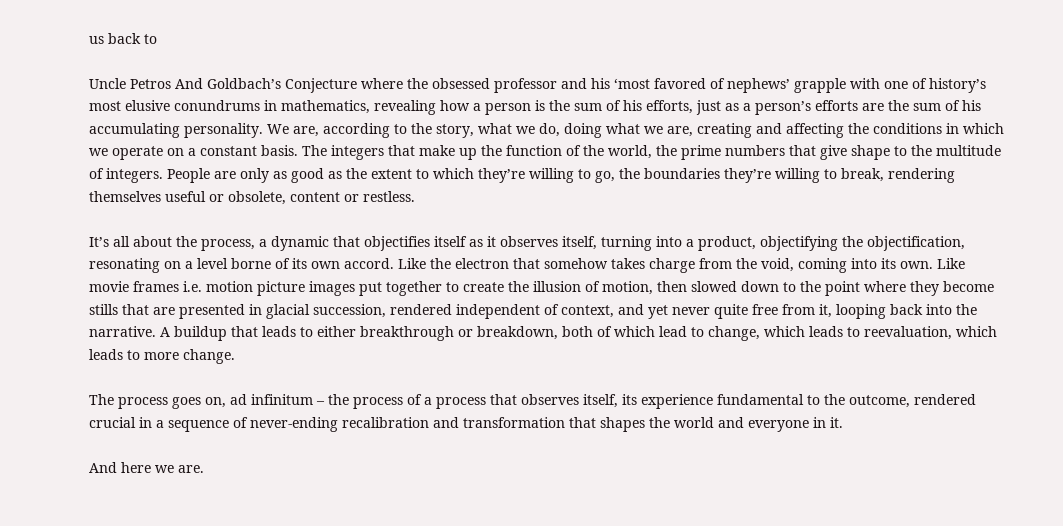us back to

Uncle Petros And Goldbach’s Conjecture where the obsessed professor and his ‘most favored of nephews’ grapple with one of history’s most elusive conundrums in mathematics, revealing how a person is the sum of his efforts, just as a person’s efforts are the sum of his accumulating personality. We are, according to the story, what we do, doing what we are, creating and affecting the conditions in which we operate on a constant basis. The integers that make up the function of the world, the prime numbers that give shape to the multitude of integers. People are only as good as the extent to which they’re willing to go, the boundaries they’re willing to break, rendering themselves useful or obsolete, content or restless.

It’s all about the process, a dynamic that objectifies itself as it observes itself, turning into a product, objectifying the objectification, resonating on a level borne of its own accord. Like the electron that somehow takes charge from the void, coming into its own. Like movie frames i.e. motion picture images put together to create the illusion of motion, then slowed down to the point where they become stills that are presented in glacial succession, rendered independent of context, and yet never quite free from it, looping back into the narrative. A buildup that leads to either breakthrough or breakdown, both of which lead to change, which leads to reevaluation, which leads to more change.

The process goes on, ad infinitum – the process of a process that observes itself, its experience fundamental to the outcome, rendered crucial in a sequence of never-ending recalibration and transformation that shapes the world and everyone in it.

And here we are.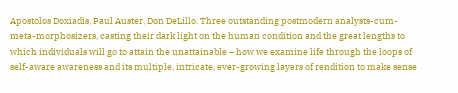Apostolos Doxiadis, Paul Auster, Don DeLillo. Three outstanding postmodern analysts-cum-meta-morphosizers, casting their dark light on the human condition and the great lengths to which individuals will go to attain the unattainable – how we examine life through the loops of self-aware awareness and its multiple, intricate, ever-growing layers of rendition to make sense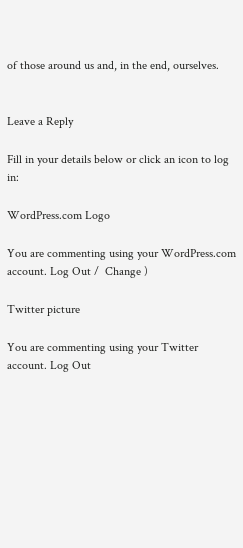of those around us and, in the end, ourselves.


Leave a Reply

Fill in your details below or click an icon to log in:

WordPress.com Logo

You are commenting using your WordPress.com account. Log Out /  Change )

Twitter picture

You are commenting using your Twitter account. Log Out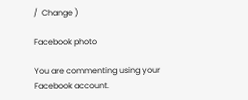/  Change )

Facebook photo

You are commenting using your Facebook account.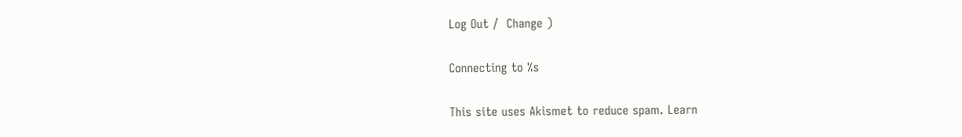Log Out /  Change )

Connecting to %s

This site uses Akismet to reduce spam. Learn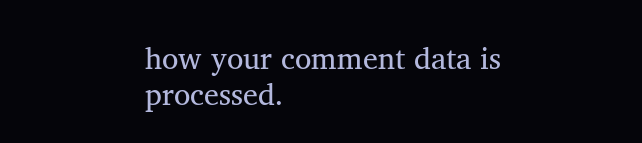how your comment data is processed.